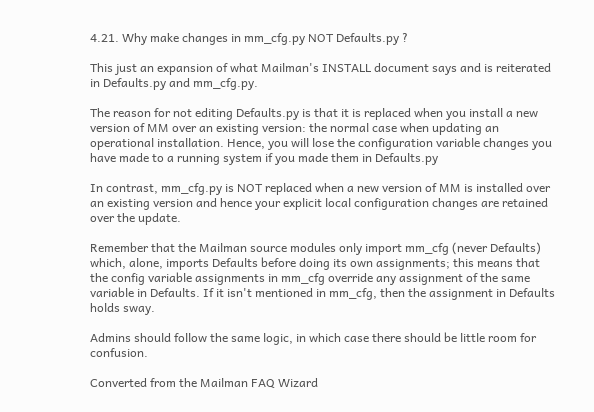4.21. Why make changes in mm_cfg.py NOT Defaults.py ?

This just an expansion of what Mailman's INSTALL document says and is reiterated in Defaults.py and mm_cfg.py.

The reason for not editing Defaults.py is that it is replaced when you install a new version of MM over an existing version: the normal case when updating an operational installation. Hence, you will lose the configuration variable changes you have made to a running system if you made them in Defaults.py

In contrast, mm_cfg.py is NOT replaced when a new version of MM is installed over an existing version and hence your explicit local configuration changes are retained over the update.

Remember that the Mailman source modules only import mm_cfg (never Defaults) which, alone, imports Defaults before doing its own assignments; this means that the config variable assignments in mm_cfg override any assignment of the same variable in Defaults. If it isn't mentioned in mm_cfg, then the assignment in Defaults holds sway.

Admins should follow the same logic, in which case there should be little room for confusion.

Converted from the Mailman FAQ Wizard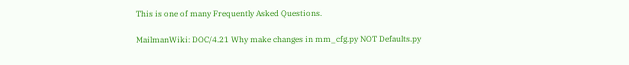This is one of many Frequently Asked Questions.

MailmanWiki: DOC/4.21 Why make changes in mm_cfg.py NOT Defaults.py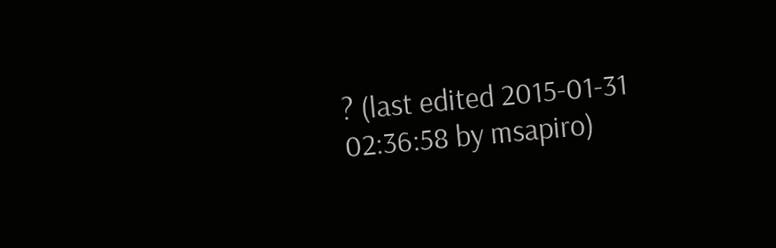? (last edited 2015-01-31 02:36:58 by msapiro)